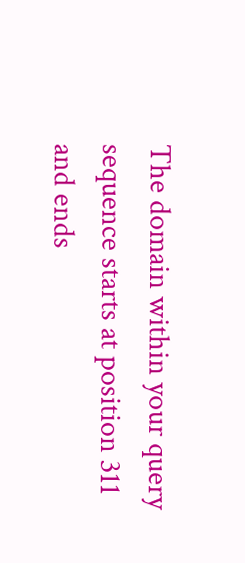The domain within your query sequence starts at position 311 and ends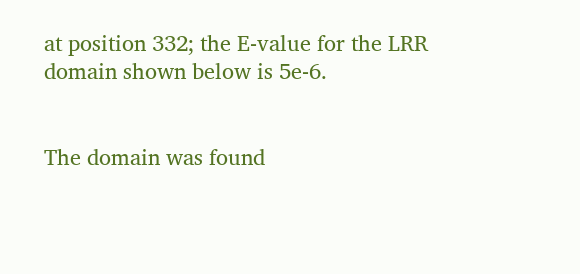at position 332; the E-value for the LRR domain shown below is 5e-6.


The domain was found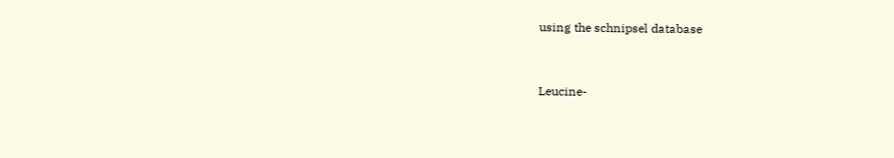using the schnipsel database


Leucine-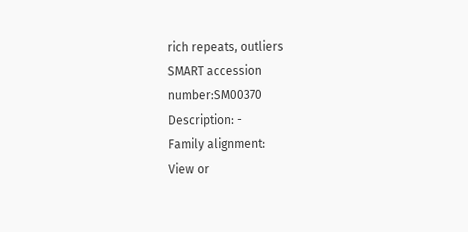rich repeats, outliers
SMART accession number:SM00370
Description: -
Family alignment:
View or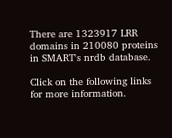There are 1323917 LRR domains in 210080 proteins in SMART's nrdb database.

Click on the following links for more information.